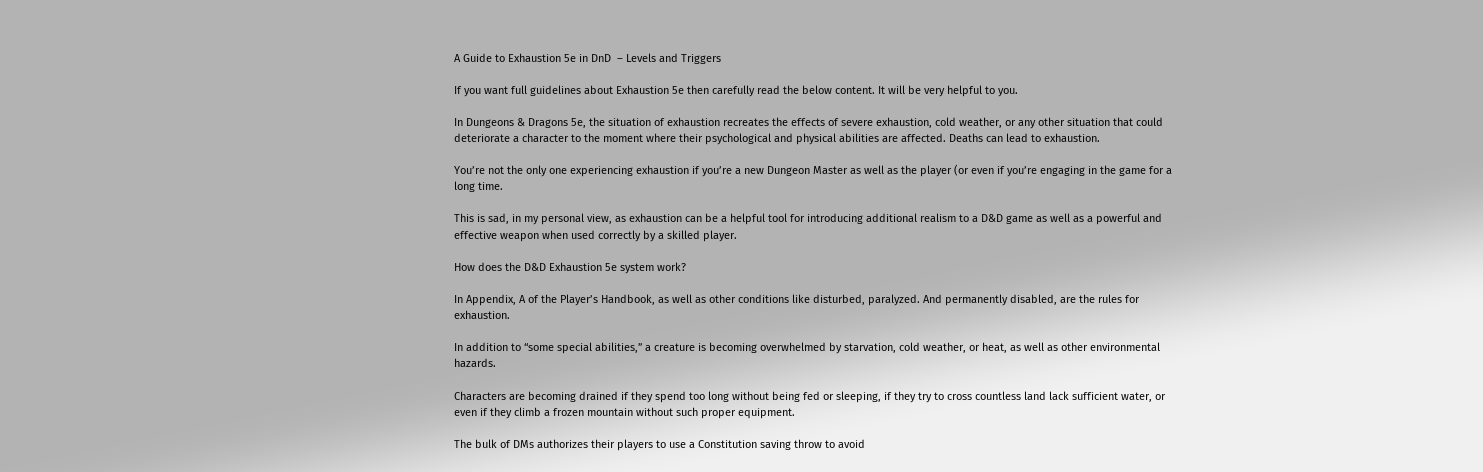A Guide to Exhaustion 5e in DnD  – Levels and Triggers

If you want full guidelines about Exhaustion 5e then carefully read the below content. It will be very helpful to you.

In Dungeons & Dragons 5e, the situation of exhaustion recreates the effects of severe exhaustion, cold weather, or any other situation that could deteriorate a character to the moment where their psychological and physical abilities are affected. Deaths can lead to exhaustion.

You’re not the only one experiencing exhaustion if you’re a new Dungeon Master as well as the player (or even if you’re engaging in the game for a long time.

This is sad, in my personal view, as exhaustion can be a helpful tool for introducing additional realism to a D&D game as well as a powerful and effective weapon when used correctly by a skilled player.

How does the D&D Exhaustion 5e system work?

In Appendix, A of the Player’s Handbook, as well as other conditions like disturbed, paralyzed. And permanently disabled, are the rules for exhaustion.

In addition to “some special abilities,” a creature is becoming overwhelmed by starvation, cold weather, or heat, as well as other environmental hazards.

Characters are becoming drained if they spend too long without being fed or sleeping, if they try to cross countless land lack sufficient water, or even if they climb a frozen mountain without such proper equipment.

The bulk of DMs authorizes their players to use a Constitution saving throw to avoid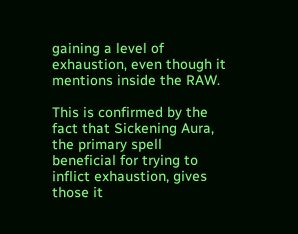gaining a level of exhaustion, even though it mentions inside the RAW.

This is confirmed by the fact that Sickening Aura, the primary spell beneficial for trying to inflict exhaustion, gives those it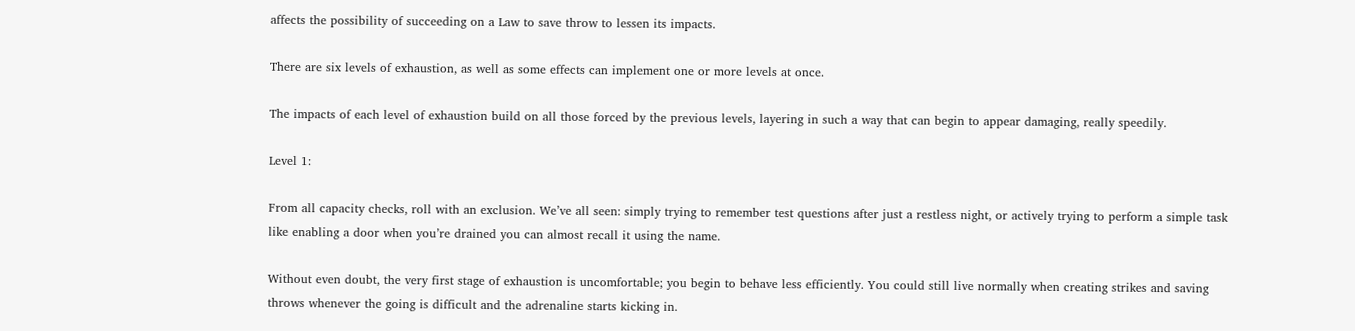affects the possibility of succeeding on a Law to save throw to lessen its impacts.

There are six levels of exhaustion, as well as some effects can implement one or more levels at once.

The impacts of each level of exhaustion build on all those forced by the previous levels, layering in such a way that can begin to appear damaging, really speedily.

Level 1:

From all capacity checks, roll with an exclusion. We’ve all seen: simply trying to remember test questions after just a restless night, or actively trying to perform a simple task like enabling a door when you’re drained you can almost recall it using the name.

Without even doubt, the very first stage of exhaustion is uncomfortable; you begin to behave less efficiently. You could still live normally when creating strikes and saving throws whenever the going is difficult and the adrenaline starts kicking in.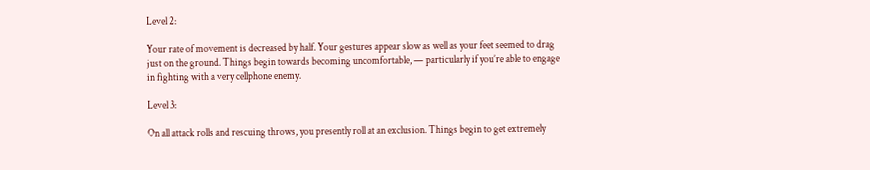Level 2:

Your rate of movement is decreased by half. Your gestures appear slow as well as your feet seemed to drag just on the ground. Things begin towards becoming uncomfortable, — particularly if you’re able to engage in fighting with a very cellphone enemy.

Level 3:

On all attack rolls and rescuing throws, you presently roll at an exclusion. Things begin to get extremely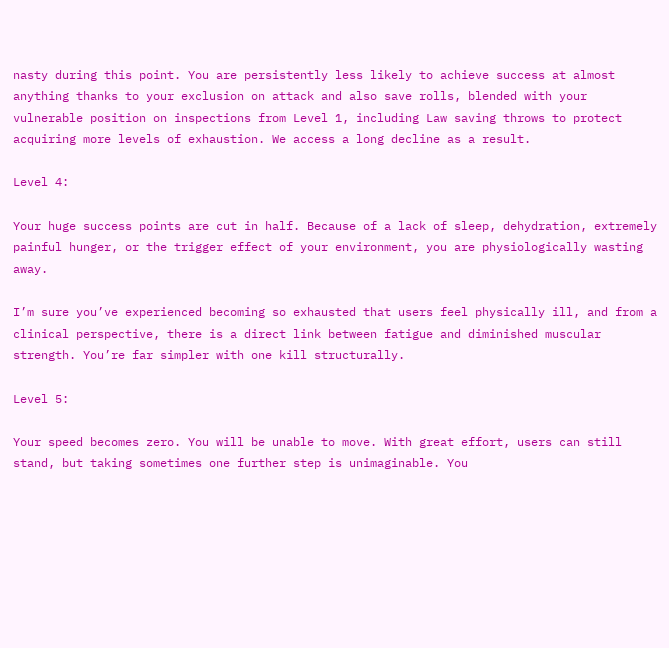nasty during this point. You are persistently less likely to achieve success at almost anything thanks to your exclusion on attack and also save rolls, blended with your vulnerable position on inspections from Level 1, including Law saving throws to protect acquiring more levels of exhaustion. We access a long decline as a result.

Level 4:

Your huge success points are cut in half. Because of a lack of sleep, dehydration, extremely painful hunger, or the trigger effect of your environment, you are physiologically wasting away.

I’m sure you’ve experienced becoming so exhausted that users feel physically ill, and from a clinical perspective, there is a direct link between fatigue and diminished muscular strength. You’re far simpler with one kill structurally.

Level 5:

Your speed becomes zero. You will be unable to move. With great effort, users can still stand, but taking sometimes one further step is unimaginable. You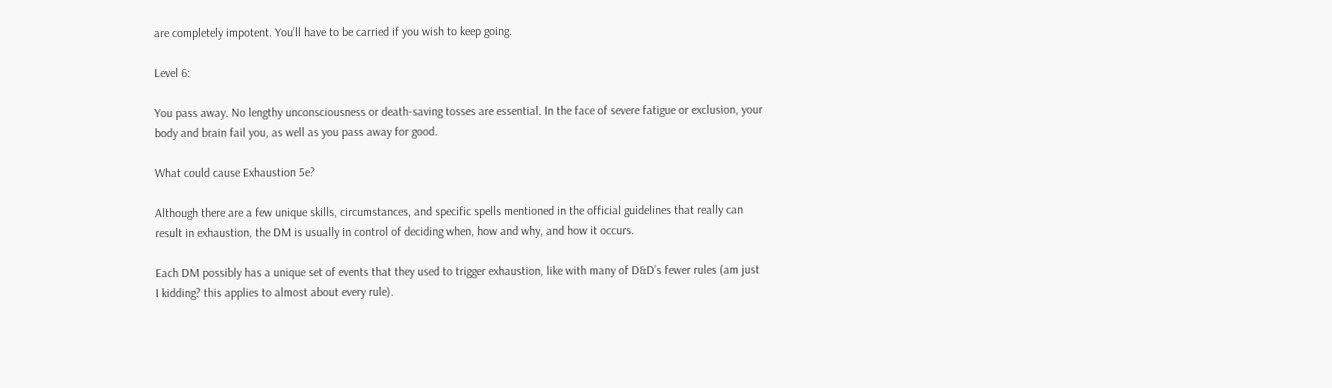are completely impotent. You’ll have to be carried if you wish to keep going.

Level 6:

You pass away. No lengthy unconsciousness or death-saving tosses are essential. In the face of severe fatigue or exclusion, your body and brain fail you, as well as you pass away for good.

What could cause Exhaustion 5e?

Although there are a few unique skills, circumstances, and specific spells mentioned in the official guidelines that really can result in exhaustion, the DM is usually in control of deciding when, how and why, and how it occurs.

Each DM possibly has a unique set of events that they used to trigger exhaustion, like with many of D&D’s fewer rules (am just I kidding? this applies to almost about every rule).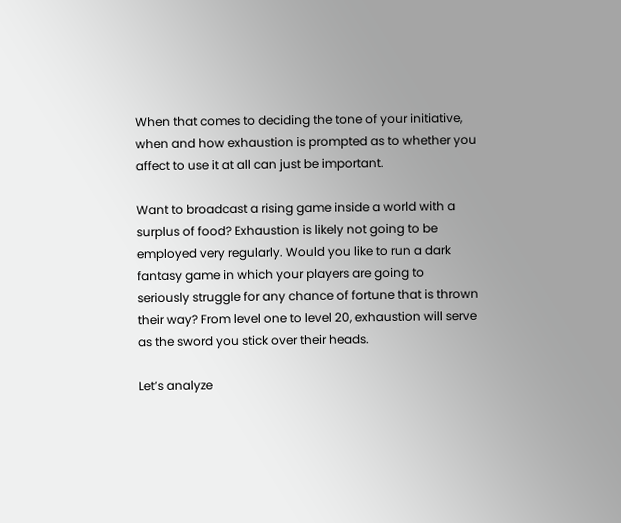When that comes to deciding the tone of your initiative, when and how exhaustion is prompted as to whether you affect to use it at all can just be important.

Want to broadcast a rising game inside a world with a surplus of food? Exhaustion is likely not going to be employed very regularly. Would you like to run a dark fantasy game in which your players are going to seriously struggle for any chance of fortune that is thrown their way? From level one to level 20, exhaustion will serve as the sword you stick over their heads.

Let’s analyze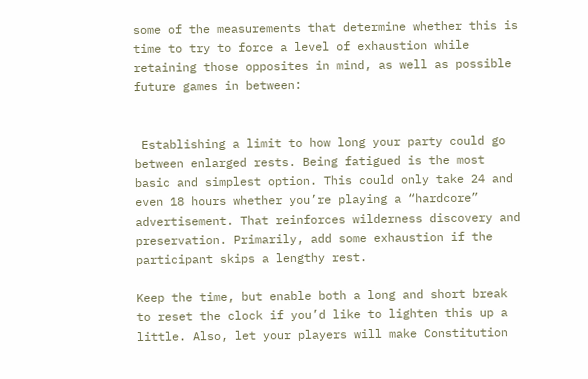some of the measurements that determine whether this is time to try to force a level of exhaustion while retaining those opposites in mind, as well as possible future games in between:


 Establishing a limit to how long your party could go between enlarged rests. Being fatigued is the most basic and simplest option. This could only take 24 and even 18 hours whether you’re playing a “hardcore” advertisement. That reinforces wilderness discovery and preservation. Primarily, add some exhaustion if the participant skips a lengthy rest.

Keep the time, but enable both a long and short break to reset the clock if you’d like to lighten this up a little. Also, let your players will make Constitution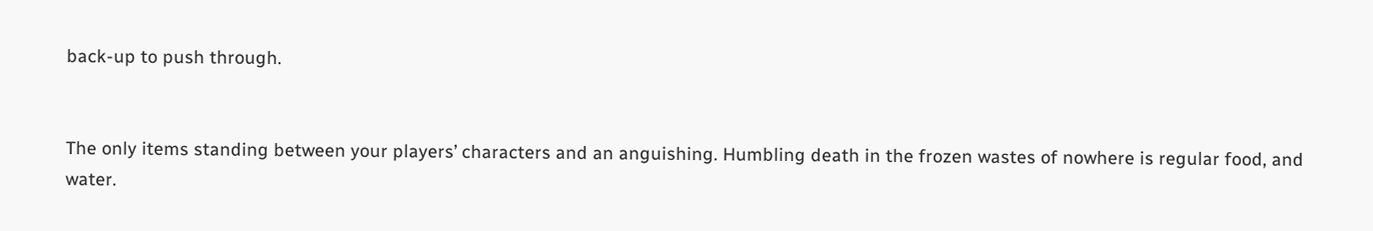back-up to push through.


The only items standing between your players’ characters and an anguishing. Humbling death in the frozen wastes of nowhere is regular food, and water.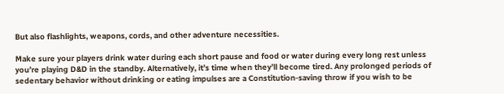But also flashlights, weapons, cords, and other adventure necessities.

Make sure your players drink water during each short pause and food or water during every long rest unless you’re playing D&D in the standby. Alternatively, it’s time when they’ll become tired. Any prolonged periods of sedentary behavior without drinking or eating impulses are a Constitution-saving throw if you wish to be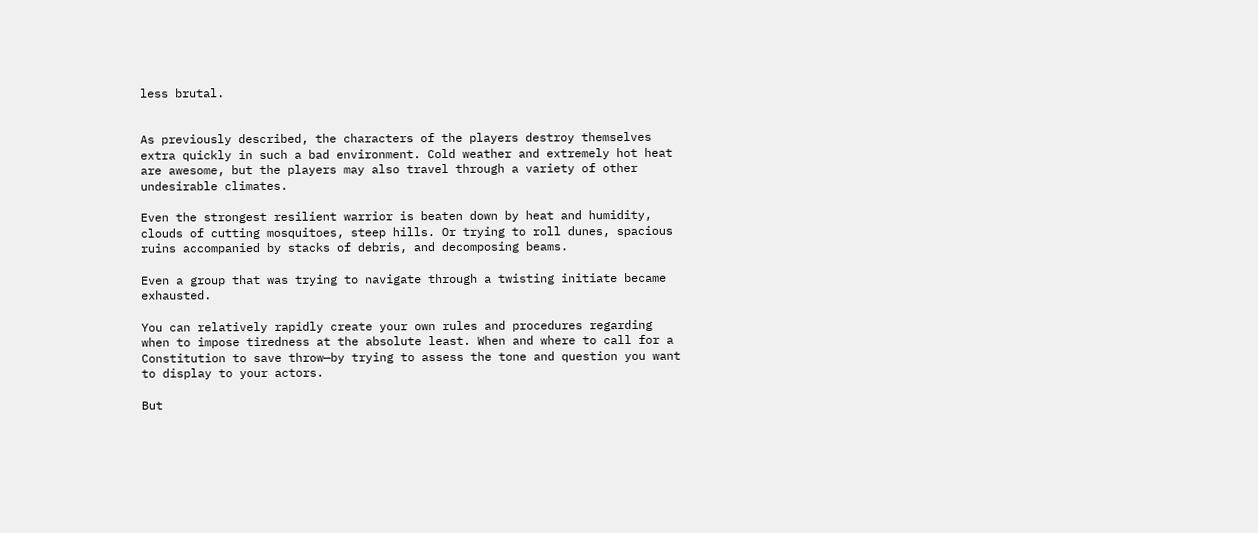less brutal.


As previously described, the characters of the players destroy themselves extra quickly in such a bad environment. Cold weather and extremely hot heat are awesome, but the players may also travel through a variety of other undesirable climates.

Even the strongest resilient warrior is beaten down by heat and humidity, clouds of cutting mosquitoes, steep hills. Or trying to roll dunes, spacious ruins accompanied by stacks of debris, and decomposing beams.

Even a group that was trying to navigate through a twisting initiate became exhausted.

You can relatively rapidly create your own rules and procedures regarding when to impose tiredness at the absolute least. When and where to call for a Constitution to save throw—by trying to assess the tone and question you want to display to your actors.

But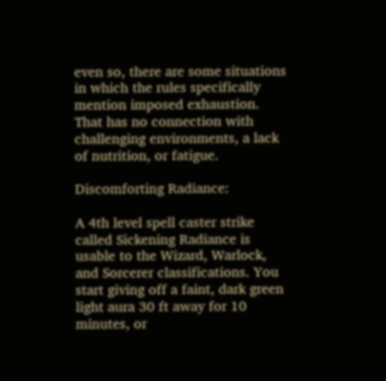even so, there are some situations in which the rules specifically mention imposed exhaustion. That has no connection with challenging environments, a lack of nutrition, or fatigue.

Discomforting Radiance:

A 4th level spell caster strike called Sickening Radiance is usable to the Wizard, Warlock, and Sorcerer classifications. You start giving off a faint, dark green light aura 30 ft away for 10 minutes, or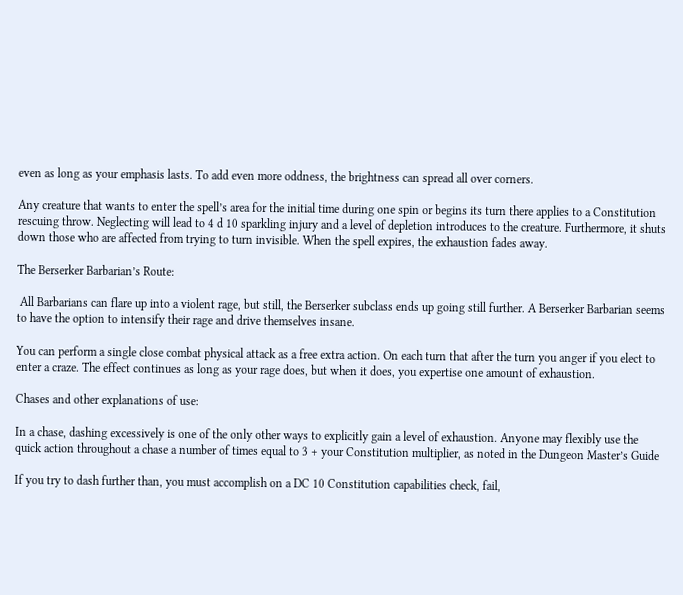even as long as your emphasis lasts. To add even more oddness, the brightness can spread all over corners.

Any creature that wants to enter the spell’s area for the initial time during one spin or begins its turn there applies to a Constitution rescuing throw. Neglecting will lead to 4 d 10 sparkling injury and a level of depletion introduces to the creature. Furthermore, it shuts down those who are affected from trying to turn invisible. When the spell expires, the exhaustion fades away.

The Berserker Barbarian’s Route:

 All Barbarians can flare up into a violent rage, but still, the Berserker subclass ends up going still further. A Berserker Barbarian seems to have the option to intensify their rage and drive themselves insane.

You can perform a single close combat physical attack as a free extra action. On each turn that after the turn you anger if you elect to enter a craze. The effect continues as long as your rage does, but when it does, you expertise one amount of exhaustion.

Chases and other explanations of use:

In a chase, dashing excessively is one of the only other ways to explicitly gain a level of exhaustion. Anyone may flexibly use the quick action throughout a chase a number of times equal to 3 + your Constitution multiplier, as noted in the Dungeon Master’s Guide

If you try to dash further than, you must accomplish on a DC 10 Constitution capabilities check, fail,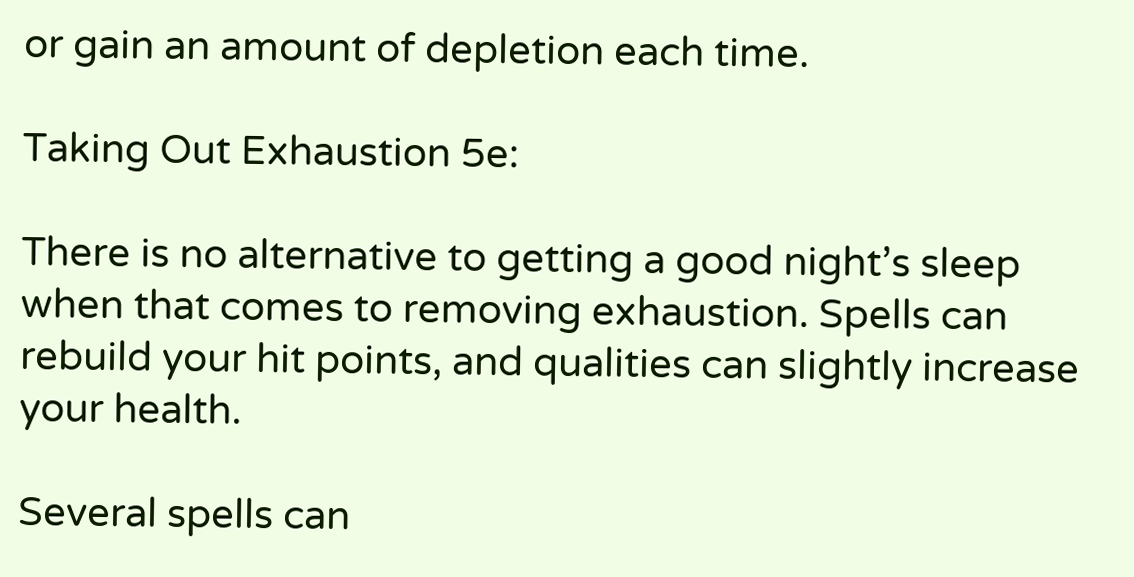or gain an amount of depletion each time.

Taking Out Exhaustion 5e:

There is no alternative to getting a good night’s sleep when that comes to removing exhaustion. Spells can rebuild your hit points, and qualities can slightly increase your health.

Several spells can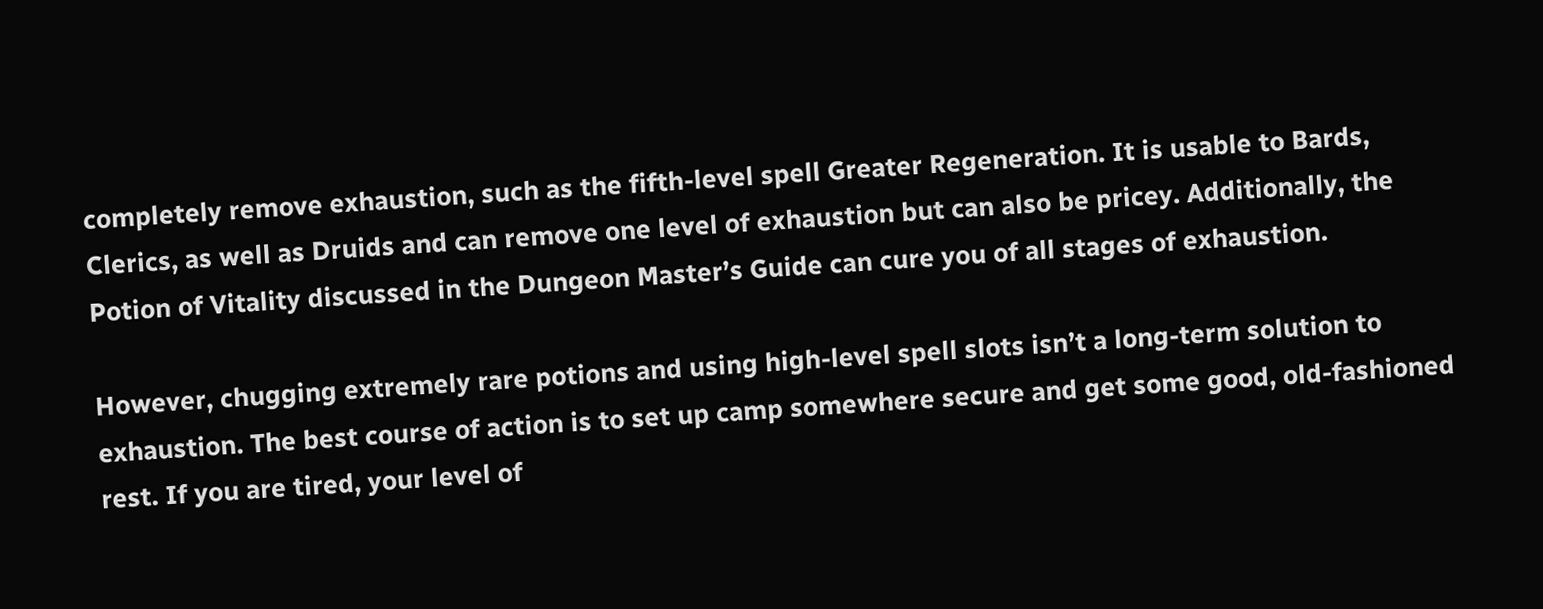completely remove exhaustion, such as the fifth-level spell Greater Regeneration. It is usable to Bards, Clerics, as well as Druids and can remove one level of exhaustion but can also be pricey. Additionally, the Potion of Vitality discussed in the Dungeon Master’s Guide can cure you of all stages of exhaustion.

However, chugging extremely rare potions and using high-level spell slots isn’t a long-term solution to exhaustion. The best course of action is to set up camp somewhere secure and get some good, old-fashioned rest. If you are tired, your level of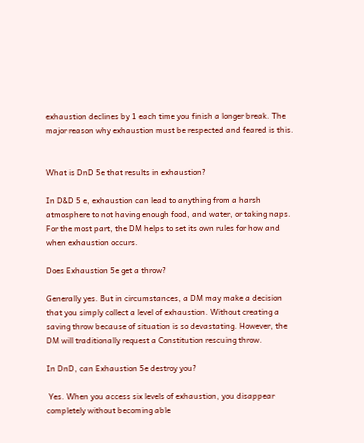exhaustion declines by 1 each time you finish a longer break. The major reason why exhaustion must be respected and feared is this.


What is DnD 5e that results in exhaustion?

In D&D 5 e, exhaustion can lead to anything from a harsh atmosphere to not having enough food, and water, or taking naps. For the most part, the DM helps to set its own rules for how and when exhaustion occurs.

Does Exhaustion 5e get a throw?

Generally yes. But in circumstances, a DM may make a decision that you simply collect a level of exhaustion. Without creating a saving throw because of situation is so devastating. However, the DM will traditionally request a Constitution rescuing throw.

In DnD, can Exhaustion 5e destroy you?

 Yes. When you access six levels of exhaustion, you disappear completely without becoming able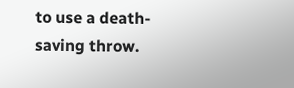to use a death-saving throw.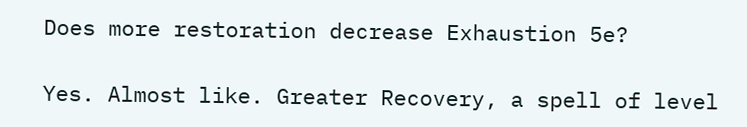Does more restoration decrease Exhaustion 5e?

Yes. Almost like. Greater Recovery, a spell of level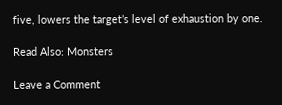five, lowers the target’s level of exhaustion by one.

Read Also: Monsters

Leave a Comment